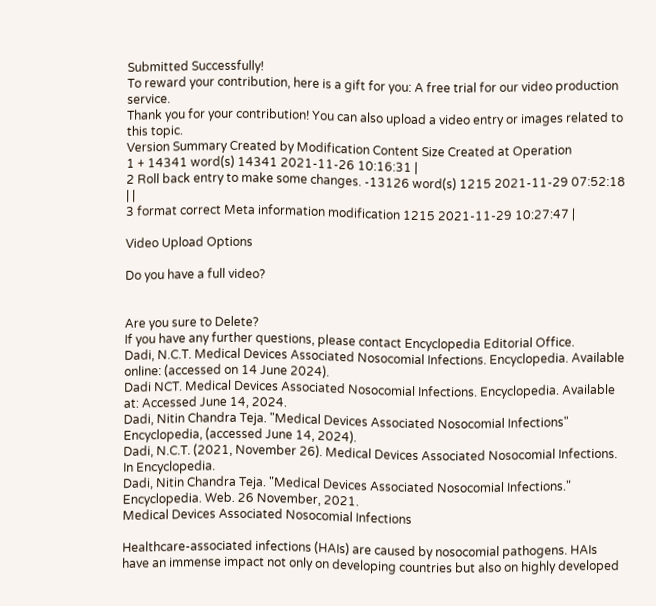Submitted Successfully!
To reward your contribution, here is a gift for you: A free trial for our video production service.
Thank you for your contribution! You can also upload a video entry or images related to this topic.
Version Summary Created by Modification Content Size Created at Operation
1 + 14341 word(s) 14341 2021-11-26 10:16:31 |
2 Roll back entry to make some changes. -13126 word(s) 1215 2021-11-29 07:52:18 | |
3 format correct Meta information modification 1215 2021-11-29 10:27:47 |

Video Upload Options

Do you have a full video?


Are you sure to Delete?
If you have any further questions, please contact Encyclopedia Editorial Office.
Dadi, N.C.T. Medical Devices Associated Nosocomial Infections. Encyclopedia. Available online: (accessed on 14 June 2024).
Dadi NCT. Medical Devices Associated Nosocomial Infections. Encyclopedia. Available at: Accessed June 14, 2024.
Dadi, Nitin Chandra Teja. "Medical Devices Associated Nosocomial Infections" Encyclopedia, (accessed June 14, 2024).
Dadi, N.C.T. (2021, November 26). Medical Devices Associated Nosocomial Infections. In Encyclopedia.
Dadi, Nitin Chandra Teja. "Medical Devices Associated Nosocomial Infections." Encyclopedia. Web. 26 November, 2021.
Medical Devices Associated Nosocomial Infections

Healthcare-associated infections (HAIs) are caused by nosocomial pathogens. HAIs have an immense impact not only on developing countries but also on highly developed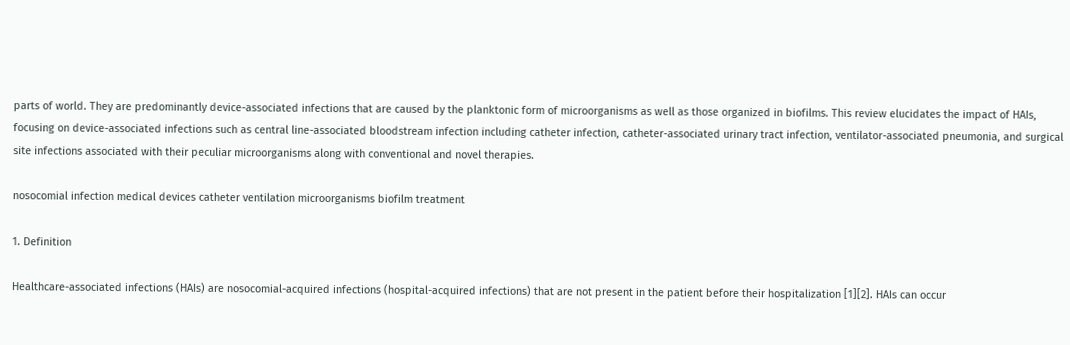parts of world. They are predominantly device-associated infections that are caused by the planktonic form of microorganisms as well as those organized in biofilms. This review elucidates the impact of HAIs, focusing on device-associated infections such as central line-associated bloodstream infection including catheter infection, catheter-associated urinary tract infection, ventilator-associated pneumonia, and surgical site infections associated with their peculiar microorganisms along with conventional and novel therapies.

nosocomial infection medical devices catheter ventilation microorganisms biofilm treatment

1. Definition

Healthcare-associated infections (HAIs) are nosocomial-acquired infections (hospital-acquired infections) that are not present in the patient before their hospitalization [1][2]. HAIs can occur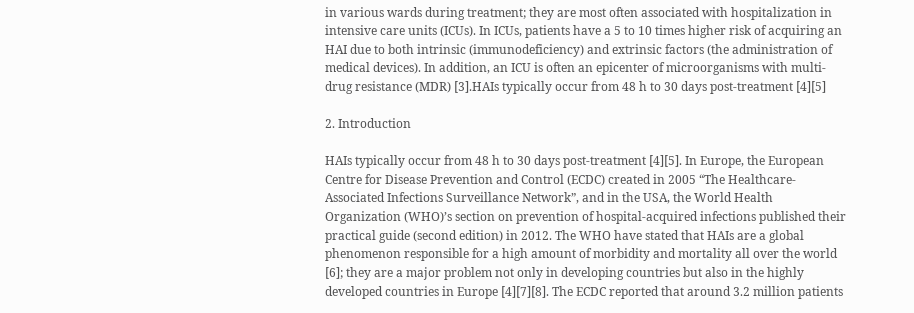in various wards during treatment; they are most often associated with hospitalization in intensive care units (ICUs). In ICUs, patients have a 5 to 10 times higher risk of acquiring an HAI due to both intrinsic (immunodeficiency) and extrinsic factors (the administration of medical devices). In addition, an ICU is often an epicenter of microorganisms with multi-drug resistance (MDR) [3].HAIs typically occur from 48 h to 30 days post-treatment [4][5]

2. Introduction

HAIs typically occur from 48 h to 30 days post-treatment [4][5]. In Europe, the European Centre for Disease Prevention and Control (ECDC) created in 2005 “The Healthcare-Associated Infections Surveillance Network”, and in the USA, the World Health Organization (WHO)’s section on prevention of hospital-acquired infections published their practical guide (second edition) in 2012. The WHO have stated that HAIs are a global phenomenon responsible for a high amount of morbidity and mortality all over the world [6]; they are a major problem not only in developing countries but also in the highly developed countries in Europe [4][7][8]. The ECDC reported that around 3.2 million patients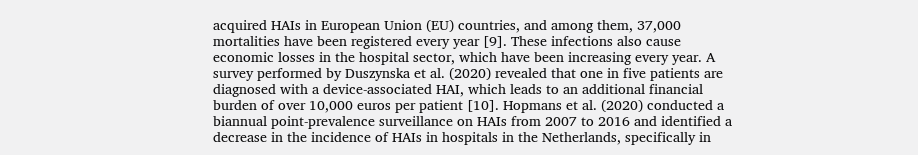acquired HAIs in European Union (EU) countries, and among them, 37,000 mortalities have been registered every year [9]. These infections also cause economic losses in the hospital sector, which have been increasing every year. A survey performed by Duszynska et al. (2020) revealed that one in five patients are diagnosed with a device-associated HAI, which leads to an additional financial burden of over 10,000 euros per patient [10]. Hopmans et al. (2020) conducted a biannual point-prevalence surveillance on HAIs from 2007 to 2016 and identified a decrease in the incidence of HAIs in hospitals in the Netherlands, specifically in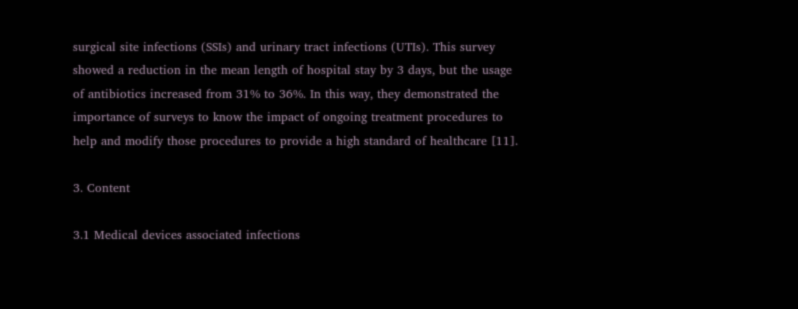surgical site infections (SSIs) and urinary tract infections (UTIs). This survey showed a reduction in the mean length of hospital stay by 3 days, but the usage of antibiotics increased from 31% to 36%. In this way, they demonstrated the importance of surveys to know the impact of ongoing treatment procedures to help and modify those procedures to provide a high standard of healthcare [11].

3. Content

3.1 Medical devices associated infections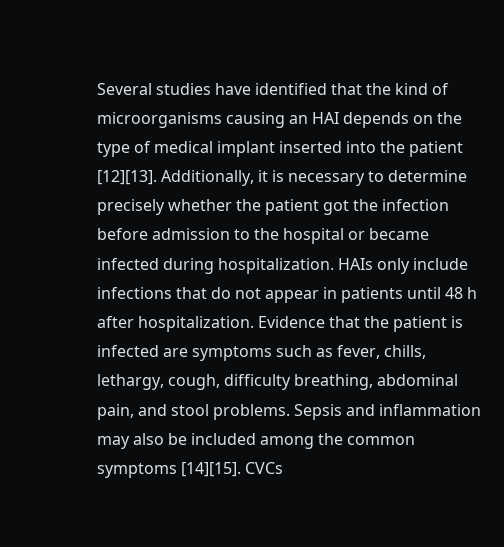Several studies have identified that the kind of microorganisms causing an HAI depends on the type of medical implant inserted into the patient [12][13]. Additionally, it is necessary to determine precisely whether the patient got the infection before admission to the hospital or became infected during hospitalization. HAIs only include infections that do not appear in patients until 48 h after hospitalization. Evidence that the patient is infected are symptoms such as fever, chills, lethargy, cough, difficulty breathing, abdominal pain, and stool problems. Sepsis and inflammation may also be included among the common symptoms [14][15]. CVCs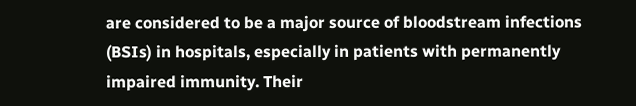are considered to be a major source of bloodstream infections (BSIs) in hospitals, especially in patients with permanently impaired immunity. Their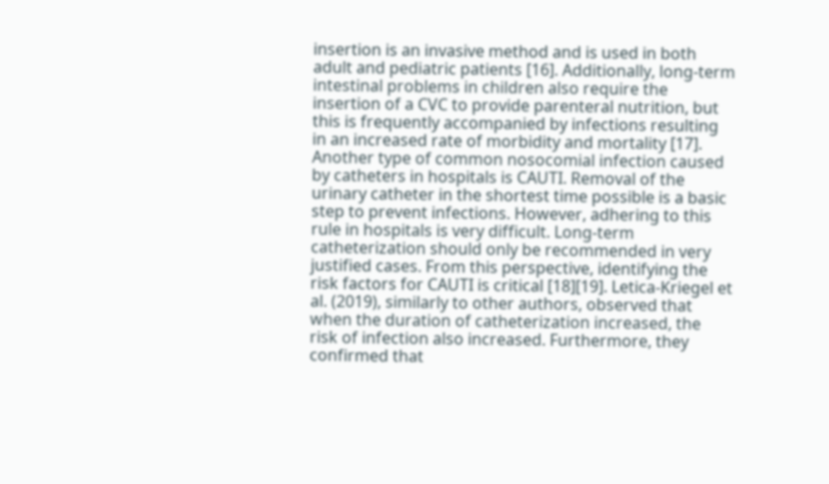insertion is an invasive method and is used in both adult and pediatric patients [16]. Additionally, long-term intestinal problems in children also require the insertion of a CVC to provide parenteral nutrition, but this is frequently accompanied by infections resulting in an increased rate of morbidity and mortality [17]. Another type of common nosocomial infection caused by catheters in hospitals is CAUTI. Removal of the urinary catheter in the shortest time possible is a basic step to prevent infections. However, adhering to this rule in hospitals is very difficult. Long-term catheterization should only be recommended in very justified cases. From this perspective, identifying the risk factors for CAUTI is critical [18][19]. Letica-Kriegel et al. (2019), similarly to other authors, observed that when the duration of catheterization increased, the risk of infection also increased. Furthermore, they confirmed that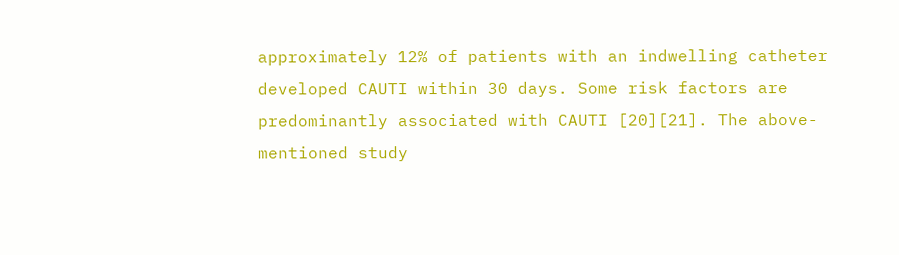approximately 12% of patients with an indwelling catheter developed CAUTI within 30 days. Some risk factors are predominantly associated with CAUTI [20][21]. The above-mentioned study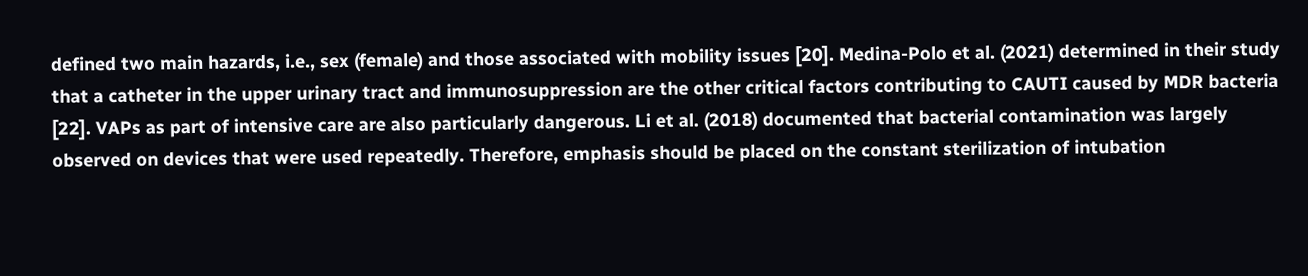defined two main hazards, i.e., sex (female) and those associated with mobility issues [20]. Medina-Polo et al. (2021) determined in their study that a catheter in the upper urinary tract and immunosuppression are the other critical factors contributing to CAUTI caused by MDR bacteria [22]. VAPs as part of intensive care are also particularly dangerous. Li et al. (2018) documented that bacterial contamination was largely observed on devices that were used repeatedly. Therefore, emphasis should be placed on the constant sterilization of intubation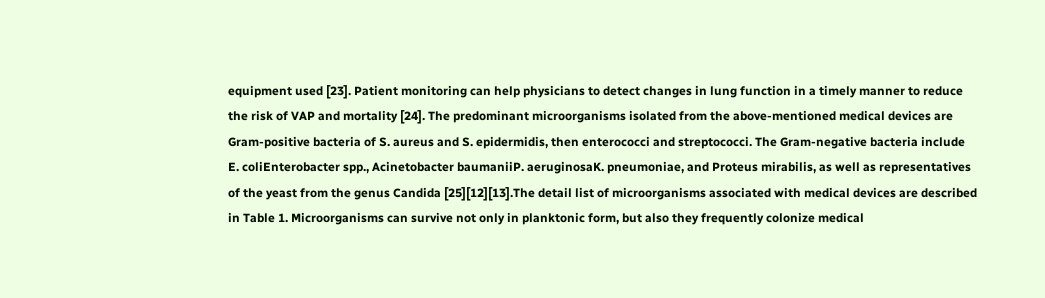equipment used [23]. Patient monitoring can help physicians to detect changes in lung function in a timely manner to reduce the risk of VAP and mortality [24]. The predominant microorganisms isolated from the above-mentioned medical devices are Gram-positive bacteria of S. aureus and S. epidermidis, then enterococci and streptococci. The Gram-negative bacteria include E. coliEnterobacter spp., Acinetobacter baumaniiP. aeruginosaK. pneumoniae, and Proteus mirabilis, as well as representatives of the yeast from the genus Candida [25][12][13].The detail list of microorganisms associated with medical devices are described in Table 1. Microorganisms can survive not only in planktonic form, but also they frequently colonize medical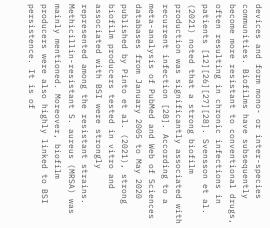devices and form mono- or inter-species communities. Biofilms have subsequently become more resistant to conventional drugs, often resulting in chronic infections in patients [12][26][27][28]. Svensson et al. (2021) noted that a strong biofilm production was significantly associated with recurrent infection [28]. According to a meta-analysis of PubMed and Web of Sciences databases from January 2005 to May 2020 published by Pinto et al. (2021), strong biofilm producers tested in vitro and associated with BSI were strongly represented among the resistant strains. Methicillin-resistant S. aureus (MRSA) was mainly mentioned. Moreover, biofilm producers were also highly linked to BSI persistence. It is of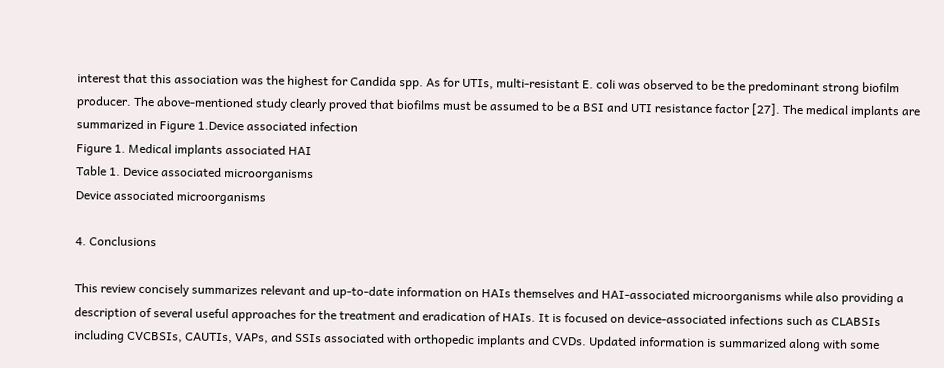interest that this association was the highest for Candida spp. As for UTIs, multi-resistant E. coli was observed to be the predominant strong biofilm producer. The above-mentioned study clearly proved that biofilms must be assumed to be a BSI and UTI resistance factor [27]. The medical implants are summarized in Figure 1.Device associated infection
Figure 1. Medical implants associated HAI
Table 1. Device associated microorganisms
Device associated microorganisms

4. Conclusions

This review concisely summarizes relevant and up-to-date information on HAIs themselves and HAI-associated microorganisms while also providing a description of several useful approaches for the treatment and eradication of HAIs. It is focused on device-associated infections such as CLABSIs including CVCBSIs, CAUTIs, VAPs, and SSIs associated with orthopedic implants and CVDs. Updated information is summarized along with some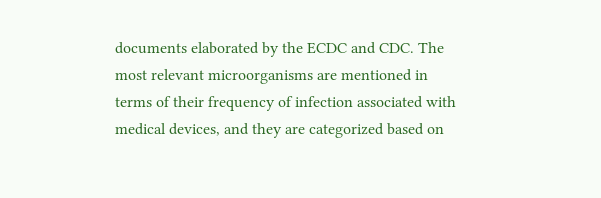documents elaborated by the ECDC and CDC. The most relevant microorganisms are mentioned in terms of their frequency of infection associated with medical devices, and they are categorized based on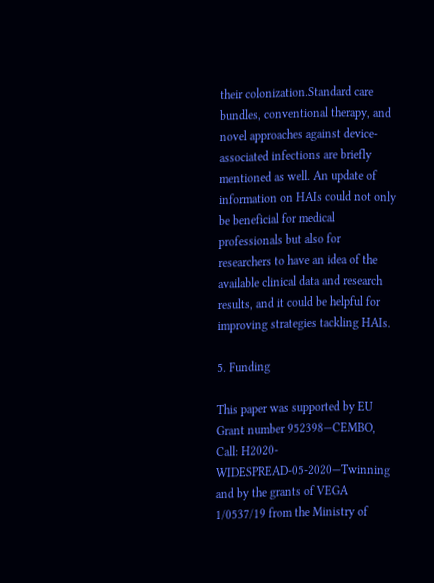their colonization.Standard care bundles, conventional therapy, and novel approaches against device-associated infections are briefly mentioned as well. An update of information on HAIs could not only be beneficial for medical professionals but also for researchers to have an idea of the available clinical data and research results, and it could be helpful for improving strategies tackling HAIs.

5. Funding

This paper was supported by EU Grant number 952398—CEMBO, Call: H2020-WIDESPREAD-05-2020—Twinning and by the grants of VEGA 1/0537/19 from the Ministry of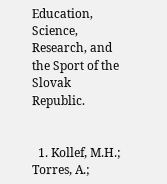Education, Science, Research, and the Sport of the Slovak Republic.


  1. Kollef, M.H.; Torres, A.;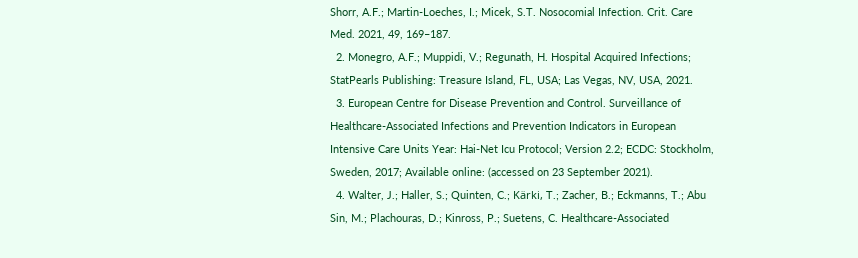Shorr, A.F.; Martin-Loeches, I.; Micek, S.T. Nosocomial Infection. Crit. Care Med. 2021, 49, 169–187.
  2. Monegro, A.F.; Muppidi, V.; Regunath, H. Hospital Acquired Infections; StatPearls Publishing: Treasure Island, FL, USA; Las Vegas, NV, USA, 2021.
  3. European Centre for Disease Prevention and Control. Surveillance of Healthcare-Associated Infections and Prevention Indicators in European Intensive Care Units Year: Hai-Net Icu Protocol; Version 2.2; ECDC: Stockholm, Sweden, 2017; Available online: (accessed on 23 September 2021).
  4. Walter, J.; Haller, S.; Quinten, C.; Kärki, T.; Zacher, B.; Eckmanns, T.; Abu Sin, M.; Plachouras, D.; Kinross, P.; Suetens, C. Healthcare-Associated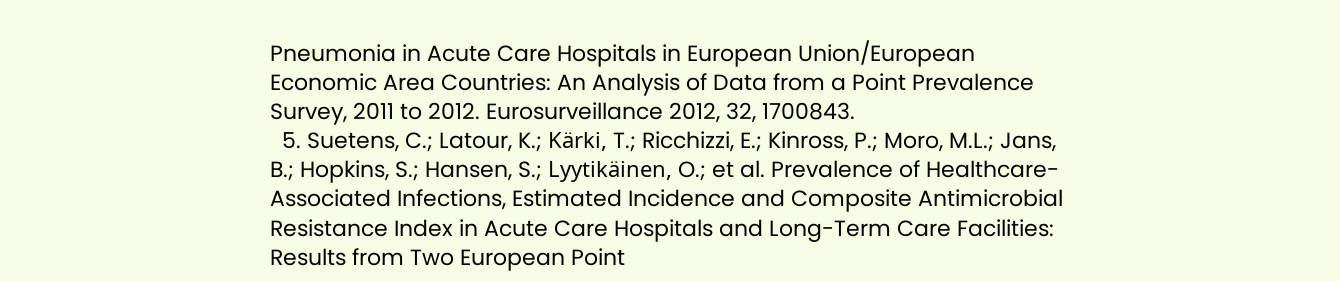Pneumonia in Acute Care Hospitals in European Union/European Economic Area Countries: An Analysis of Data from a Point Prevalence Survey, 2011 to 2012. Eurosurveillance 2012, 32, 1700843.
  5. Suetens, C.; Latour, K.; Kärki, T.; Ricchizzi, E.; Kinross, P.; Moro, M.L.; Jans, B.; Hopkins, S.; Hansen, S.; Lyytikäinen, O.; et al. Prevalence of Healthcare-Associated Infections, Estimated Incidence and Composite Antimicrobial Resistance Index in Acute Care Hospitals and Long-Term Care Facilities: Results from Two European Point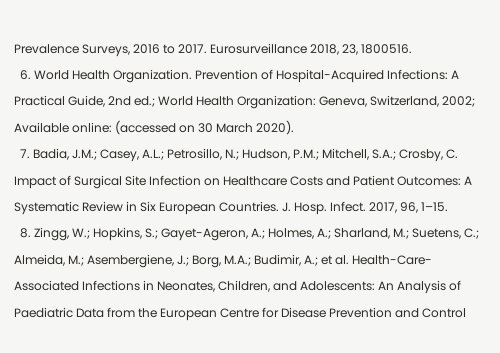Prevalence Surveys, 2016 to 2017. Eurosurveillance 2018, 23, 1800516.
  6. World Health Organization. Prevention of Hospital-Acquired Infections: A Practical Guide, 2nd ed.; World Health Organization: Geneva, Switzerland, 2002; Available online: (accessed on 30 March 2020).
  7. Badia, J.M.; Casey, A.L.; Petrosillo, N.; Hudson, P.M.; Mitchell, S.A.; Crosby, C. Impact of Surgical Site Infection on Healthcare Costs and Patient Outcomes: A Systematic Review in Six European Countries. J. Hosp. Infect. 2017, 96, 1–15.
  8. Zingg, W.; Hopkins, S.; Gayet-Ageron, A.; Holmes, A.; Sharland, M.; Suetens, C.; Almeida, M.; Asembergiene, J.; Borg, M.A.; Budimir, A.; et al. Health-Care-Associated Infections in Neonates, Children, and Adolescents: An Analysis of Paediatric Data from the European Centre for Disease Prevention and Control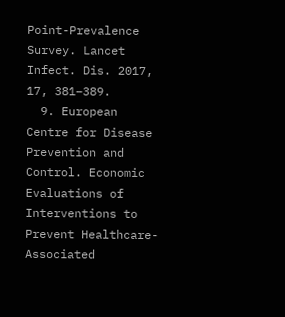Point-Prevalence Survey. Lancet Infect. Dis. 2017, 17, 381–389.
  9. European Centre for Disease Prevention and Control. Economic Evaluations of Interventions to Prevent Healthcare-Associated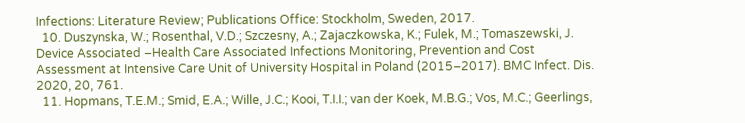Infections: Literature Review; Publications Office: Stockholm, Sweden, 2017.
  10. Duszynska, W.; Rosenthal, V.D.; Szczesny, A.; Zajaczkowska, K.; Fulek, M.; Tomaszewski, J. Device Associated –Health Care Associated Infections Monitoring, Prevention and Cost Assessment at Intensive Care Unit of University Hospital in Poland (2015–2017). BMC Infect. Dis. 2020, 20, 761.
  11. Hopmans, T.E.M.; Smid, E.A.; Wille, J.C.; Kooi, T.I.I.; van der Koek, M.B.G.; Vos, M.C.; Geerlings,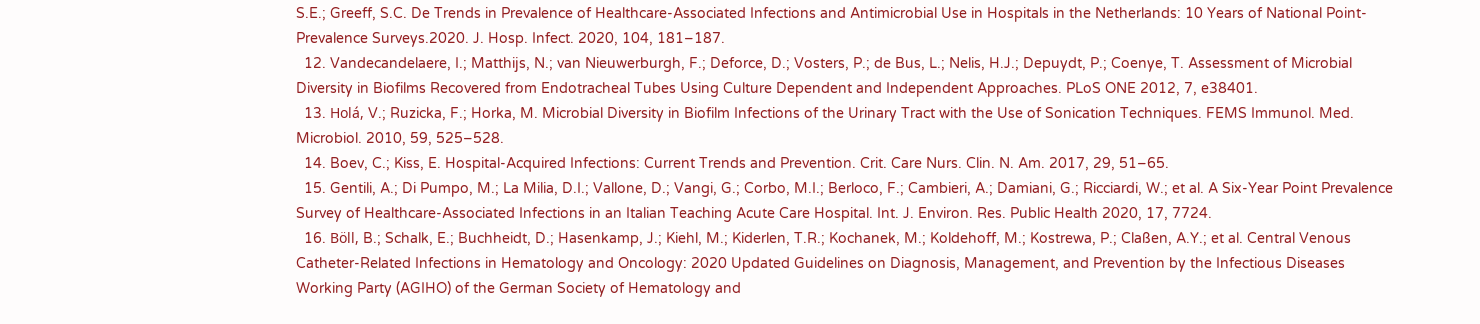S.E.; Greeff, S.C. De Trends in Prevalence of Healthcare-Associated Infections and Antimicrobial Use in Hospitals in the Netherlands: 10 Years of National Point-Prevalence Surveys.2020. J. Hosp. Infect. 2020, 104, 181–187.
  12. Vandecandelaere, I.; Matthijs, N.; van Nieuwerburgh, F.; Deforce, D.; Vosters, P.; de Bus, L.; Nelis, H.J.; Depuydt, P.; Coenye, T. Assessment of Microbial Diversity in Biofilms Recovered from Endotracheal Tubes Using Culture Dependent and Independent Approaches. PLoS ONE 2012, 7, e38401.
  13. Holá, V.; Ruzicka, F.; Horka, M. Microbial Diversity in Biofilm Infections of the Urinary Tract with the Use of Sonication Techniques. FEMS Immunol. Med. Microbiol. 2010, 59, 525–528.
  14. Boev, C.; Kiss, E. Hospital-Acquired Infections: Current Trends and Prevention. Crit. Care Nurs. Clin. N. Am. 2017, 29, 51–65.
  15. Gentili, A.; Di Pumpo, M.; La Milia, D.I.; Vallone, D.; Vangi, G.; Corbo, M.I.; Berloco, F.; Cambieri, A.; Damiani, G.; Ricciardi, W.; et al. A Six-Year Point Prevalence Survey of Healthcare-Associated Infections in an Italian Teaching Acute Care Hospital. Int. J. Environ. Res. Public Health 2020, 17, 7724.
  16. Böll, B.; Schalk, E.; Buchheidt, D.; Hasenkamp, J.; Kiehl, M.; Kiderlen, T.R.; Kochanek, M.; Koldehoff, M.; Kostrewa, P.; Claßen, A.Y.; et al. Central Venous Catheter-Related Infections in Hematology and Oncology: 2020 Updated Guidelines on Diagnosis, Management, and Prevention by the Infectious Diseases Working Party (AGIHO) of the German Society of Hematology and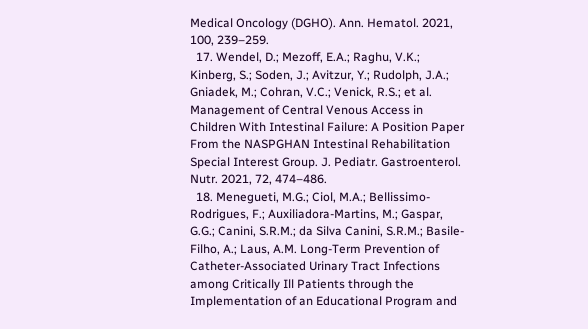Medical Oncology (DGHO). Ann. Hematol. 2021, 100, 239–259.
  17. Wendel, D.; Mezoff, E.A.; Raghu, V.K.; Kinberg, S.; Soden, J.; Avitzur, Y.; Rudolph, J.A.; Gniadek, M.; Cohran, V.C.; Venick, R.S.; et al. Management of Central Venous Access in Children With Intestinal Failure: A Position Paper From the NASPGHAN Intestinal Rehabilitation Special Interest Group. J. Pediatr. Gastroenterol. Nutr. 2021, 72, 474–486.
  18. Menegueti, M.G.; Ciol, M.A.; Bellissimo-Rodrigues, F.; Auxiliadora-Martins, M.; Gaspar, G.G.; Canini, S.R.M.; da Silva Canini, S.R.M.; Basile-Filho, A.; Laus, A.M. Long-Term Prevention of Catheter-Associated Urinary Tract Infections among Critically Ill Patients through the Implementation of an Educational Program and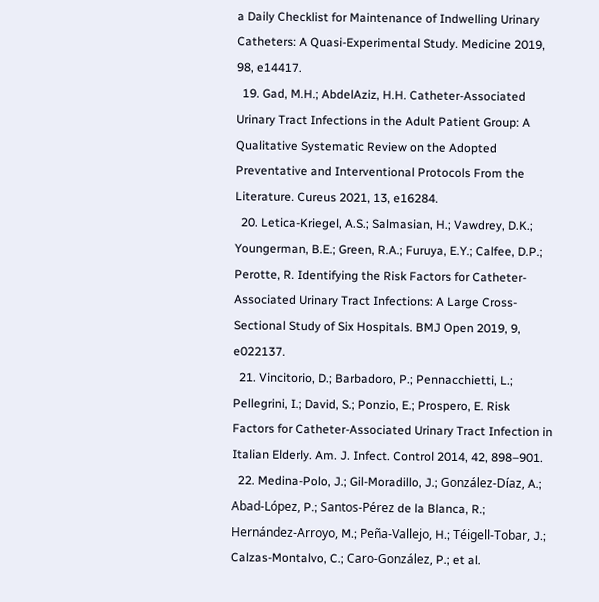a Daily Checklist for Maintenance of Indwelling Urinary Catheters: A Quasi-Experimental Study. Medicine 2019, 98, e14417.
  19. Gad, M.H.; AbdelAziz, H.H. Catheter-Associated Urinary Tract Infections in the Adult Patient Group: A Qualitative Systematic Review on the Adopted Preventative and Interventional Protocols From the Literature. Cureus 2021, 13, e16284.
  20. Letica-Kriegel, A.S.; Salmasian, H.; Vawdrey, D.K.; Youngerman, B.E.; Green, R.A.; Furuya, E.Y.; Calfee, D.P.; Perotte, R. Identifying the Risk Factors for Catheter-Associated Urinary Tract Infections: A Large Cross-Sectional Study of Six Hospitals. BMJ Open 2019, 9, e022137.
  21. Vincitorio, D.; Barbadoro, P.; Pennacchietti, L.; Pellegrini, I.; David, S.; Ponzio, E.; Prospero, E. Risk Factors for Catheter-Associated Urinary Tract Infection in Italian Elderly. Am. J. Infect. Control 2014, 42, 898–901.
  22. Medina-Polo, J.; Gil-Moradillo, J.; González-Díaz, A.; Abad-López, P.; Santos-Pérez de la Blanca, R.; Hernández-Arroyo, M.; Peña-Vallejo, H.; Téigell-Tobar, J.; Calzas-Montalvo, C.; Caro-González, P.; et al.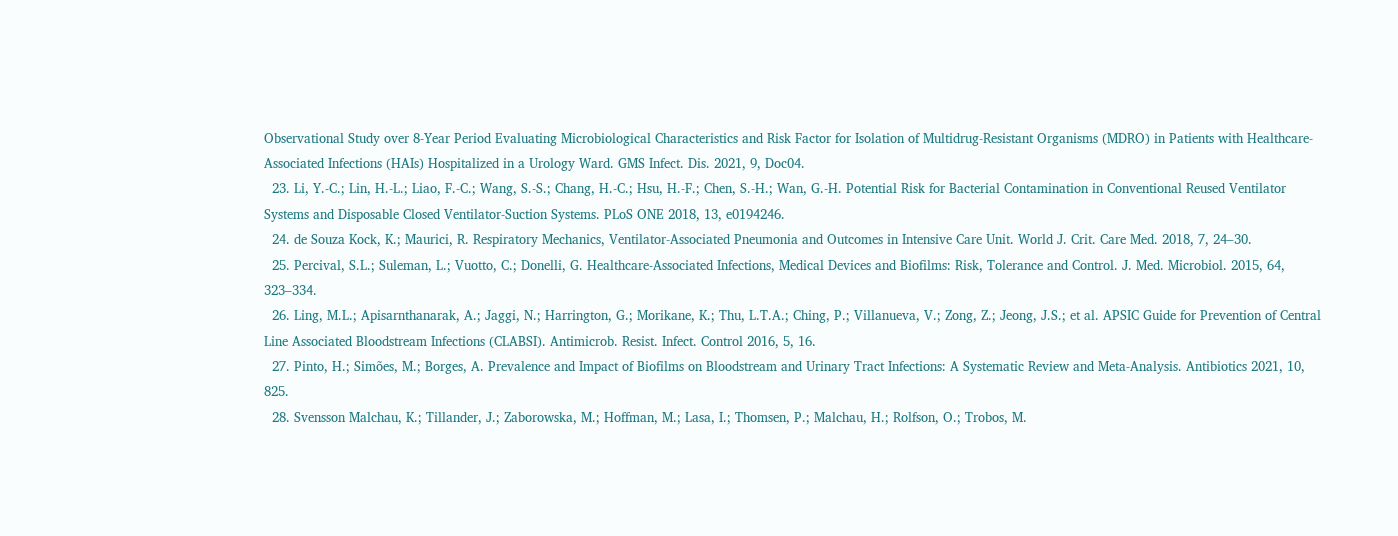Observational Study over 8-Year Period Evaluating Microbiological Characteristics and Risk Factor for Isolation of Multidrug-Resistant Organisms (MDRO) in Patients with Healthcare-Associated Infections (HAIs) Hospitalized in a Urology Ward. GMS Infect. Dis. 2021, 9, Doc04.
  23. Li, Y.-C.; Lin, H.-L.; Liao, F.-C.; Wang, S.-S.; Chang, H.-C.; Hsu, H.-F.; Chen, S.-H.; Wan, G.-H. Potential Risk for Bacterial Contamination in Conventional Reused Ventilator Systems and Disposable Closed Ventilator-Suction Systems. PLoS ONE 2018, 13, e0194246.
  24. de Souza Kock, K.; Maurici, R. Respiratory Mechanics, Ventilator-Associated Pneumonia and Outcomes in Intensive Care Unit. World J. Crit. Care Med. 2018, 7, 24–30.
  25. Percival, S.L.; Suleman, L.; Vuotto, C.; Donelli, G. Healthcare-Associated Infections, Medical Devices and Biofilms: Risk, Tolerance and Control. J. Med. Microbiol. 2015, 64, 323–334.
  26. Ling, M.L.; Apisarnthanarak, A.; Jaggi, N.; Harrington, G.; Morikane, K.; Thu, L.T.A.; Ching, P.; Villanueva, V.; Zong, Z.; Jeong, J.S.; et al. APSIC Guide for Prevention of Central Line Associated Bloodstream Infections (CLABSI). Antimicrob. Resist. Infect. Control 2016, 5, 16.
  27. Pinto, H.; Simões, M.; Borges, A. Prevalence and Impact of Biofilms on Bloodstream and Urinary Tract Infections: A Systematic Review and Meta-Analysis. Antibiotics 2021, 10, 825.
  28. Svensson Malchau, K.; Tillander, J.; Zaborowska, M.; Hoffman, M.; Lasa, I.; Thomsen, P.; Malchau, H.; Rolfson, O.; Trobos, M.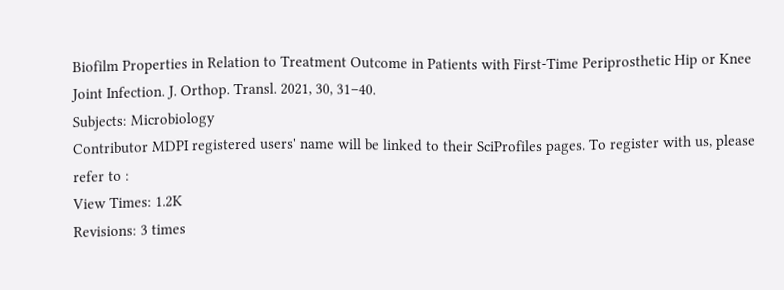Biofilm Properties in Relation to Treatment Outcome in Patients with First-Time Periprosthetic Hip or Knee Joint Infection. J. Orthop. Transl. 2021, 30, 31–40.
Subjects: Microbiology
Contributor MDPI registered users' name will be linked to their SciProfiles pages. To register with us, please refer to :
View Times: 1.2K
Revisions: 3 times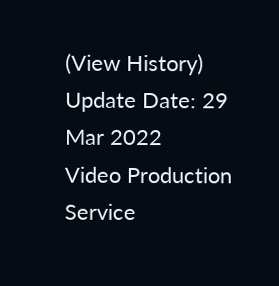(View History)
Update Date: 29 Mar 2022
Video Production Service